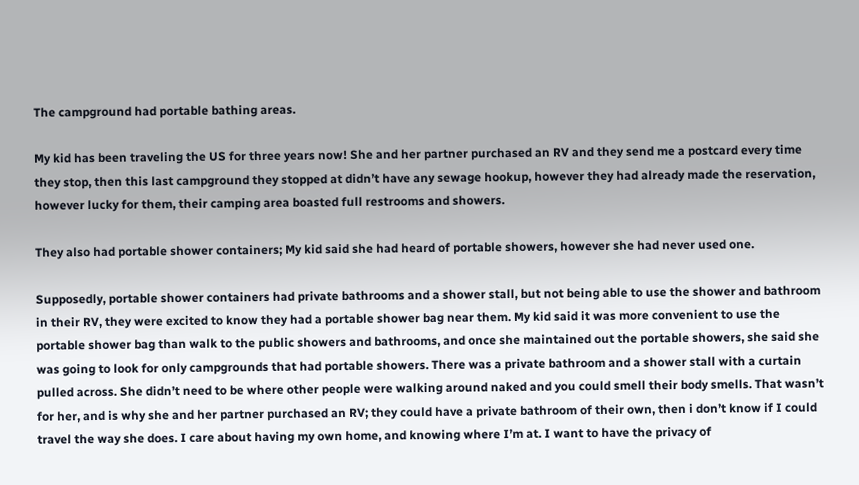The campground had portable bathing areas.

My kid has been traveling the US for three years now! She and her partner purchased an RV and they send me a postcard every time they stop, then this last campground they stopped at didn’t have any sewage hookup, however they had already made the reservation, however lucky for them, their camping area boasted full restrooms and showers.

They also had portable shower containers; My kid said she had heard of portable showers, however she had never used one.

Supposedly, portable shower containers had private bathrooms and a shower stall, but not being able to use the shower and bathroom in their RV, they were excited to know they had a portable shower bag near them. My kid said it was more convenient to use the portable shower bag than walk to the public showers and bathrooms, and once she maintained out the portable showers, she said she was going to look for only campgrounds that had portable showers. There was a private bathroom and a shower stall with a curtain pulled across. She didn’t need to be where other people were walking around naked and you could smell their body smells. That wasn’t for her, and is why she and her partner purchased an RV; they could have a private bathroom of their own, then i don’t know if I could travel the way she does. I care about having my own home, and knowing where I’m at. I want to have the privacy of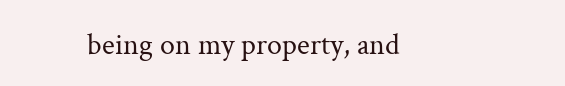being on my property, and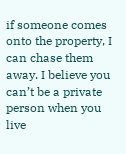if someone comes onto the property, I can chase them away. I believe you can’t be a private person when you live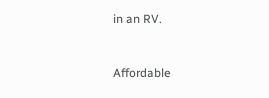in an RV.


Affordable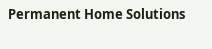Permanent Home Solutions